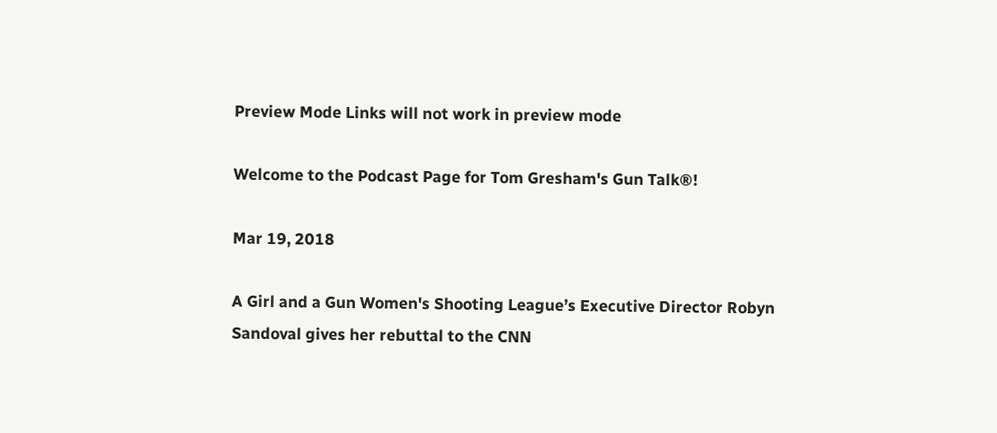Preview Mode Links will not work in preview mode

Welcome to the Podcast Page for Tom Gresham's Gun Talk®!

Mar 19, 2018

A Girl and a Gun Women's Shooting League’s Executive Director Robyn Sandoval gives her rebuttal to the CNN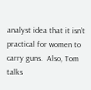analyst idea that it isn’t practical for women to carry guns.  Also, Tom talks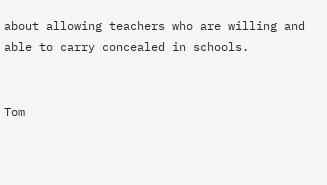about allowing teachers who are willing and able to carry concealed in schools.


Tom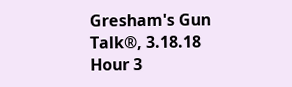Gresham's Gun Talk®, 3.18.18 Hour 3